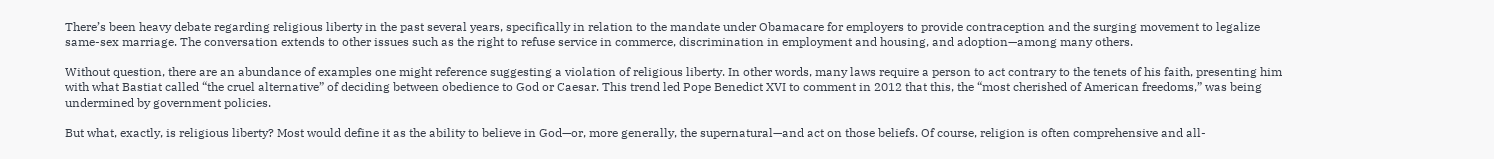There’s been heavy debate regarding religious liberty in the past several years, specifically in relation to the mandate under Obamacare for employers to provide contraception and the surging movement to legalize same-sex marriage. The conversation extends to other issues such as the right to refuse service in commerce, discrimination in employment and housing, and adoption—among many others.

Without question, there are an abundance of examples one might reference suggesting a violation of religious liberty. In other words, many laws require a person to act contrary to the tenets of his faith, presenting him with what Bastiat called “the cruel alternative” of deciding between obedience to God or Caesar. This trend led Pope Benedict XVI to comment in 2012 that this, the “most cherished of American freedoms,” was being undermined by government policies.

But what, exactly, is religious liberty? Most would define it as the ability to believe in God—or, more generally, the supernatural—and act on those beliefs. Of course, religion is often comprehensive and all-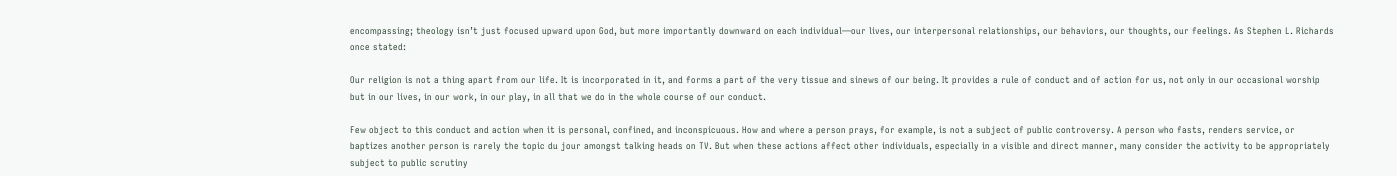encompassing; theology isn’t just focused upward upon God, but more importantly downward on each individual—our lives, our interpersonal relationships, our behaviors, our thoughts, our feelings. As Stephen L. Richards once stated:

Our religion is not a thing apart from our life. It is incorporated in it, and forms a part of the very tissue and sinews of our being. It provides a rule of conduct and of action for us, not only in our occasional worship but in our lives, in our work, in our play, in all that we do in the whole course of our conduct.

Few object to this conduct and action when it is personal, confined, and inconspicuous. How and where a person prays, for example, is not a subject of public controversy. A person who fasts, renders service, or baptizes another person is rarely the topic du jour amongst talking heads on TV. But when these actions affect other individuals, especially in a visible and direct manner, many consider the activity to be appropriately subject to public scrutiny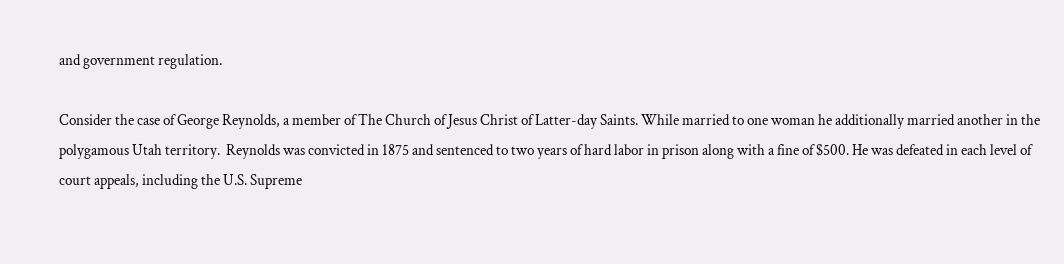and government regulation.

Consider the case of George Reynolds, a member of The Church of Jesus Christ of Latter-day Saints. While married to one woman he additionally married another in the polygamous Utah territory.  Reynolds was convicted in 1875 and sentenced to two years of hard labor in prison along with a fine of $500. He was defeated in each level of court appeals, including the U.S. Supreme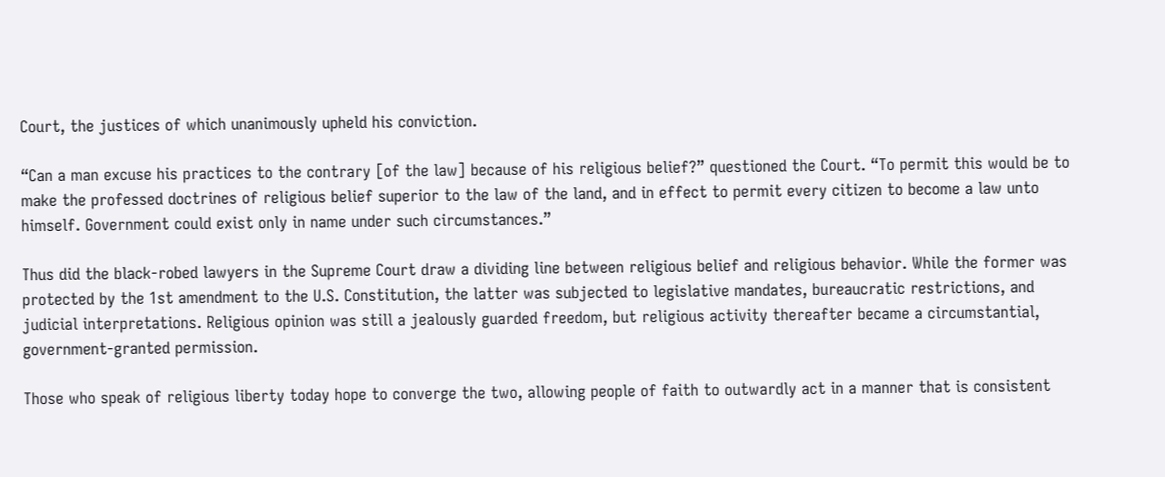Court, the justices of which unanimously upheld his conviction.

“Can a man excuse his practices to the contrary [of the law] because of his religious belief?” questioned the Court. “To permit this would be to make the professed doctrines of religious belief superior to the law of the land, and in effect to permit every citizen to become a law unto himself. Government could exist only in name under such circumstances.”

Thus did the black-robed lawyers in the Supreme Court draw a dividing line between religious belief and religious behavior. While the former was protected by the 1st amendment to the U.S. Constitution, the latter was subjected to legislative mandates, bureaucratic restrictions, and judicial interpretations. Religious opinion was still a jealously guarded freedom, but religious activity thereafter became a circumstantial, government-granted permission.

Those who speak of religious liberty today hope to converge the two, allowing people of faith to outwardly act in a manner that is consistent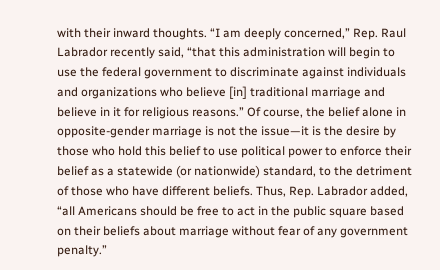with their inward thoughts. “I am deeply concerned,” Rep. Raul Labrador recently said, “that this administration will begin to use the federal government to discriminate against individuals and organizations who believe [in] traditional marriage and believe in it for religious reasons.” Of course, the belief alone in opposite-gender marriage is not the issue—it is the desire by those who hold this belief to use political power to enforce their belief as a statewide (or nationwide) standard, to the detriment of those who have different beliefs. Thus, Rep. Labrador added, “all Americans should be free to act in the public square based on their beliefs about marriage without fear of any government penalty.”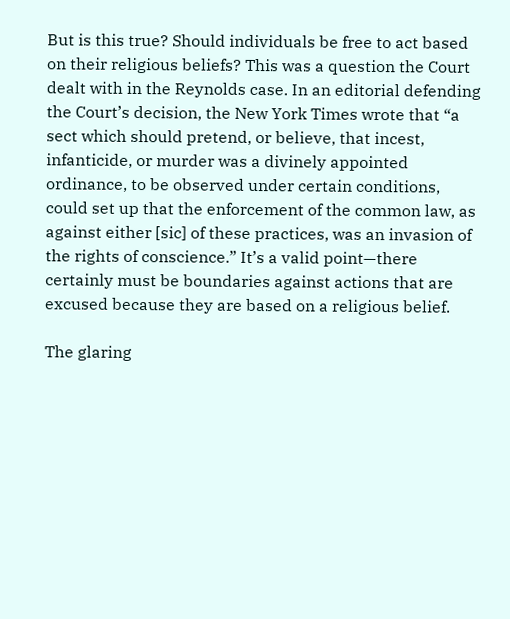But is this true? Should individuals be free to act based on their religious beliefs? This was a question the Court dealt with in the Reynolds case. In an editorial defending the Court’s decision, the New York Times wrote that “a sect which should pretend, or believe, that incest, infanticide, or murder was a divinely appointed ordinance, to be observed under certain conditions, could set up that the enforcement of the common law, as against either [sic] of these practices, was an invasion of the rights of conscience.” It’s a valid point—there certainly must be boundaries against actions that are excused because they are based on a religious belief.

The glaring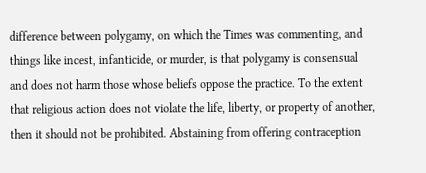difference between polygamy, on which the Times was commenting, and things like incest, infanticide, or murder, is that polygamy is consensual and does not harm those whose beliefs oppose the practice. To the extent that religious action does not violate the life, liberty, or property of another, then it should not be prohibited. Abstaining from offering contraception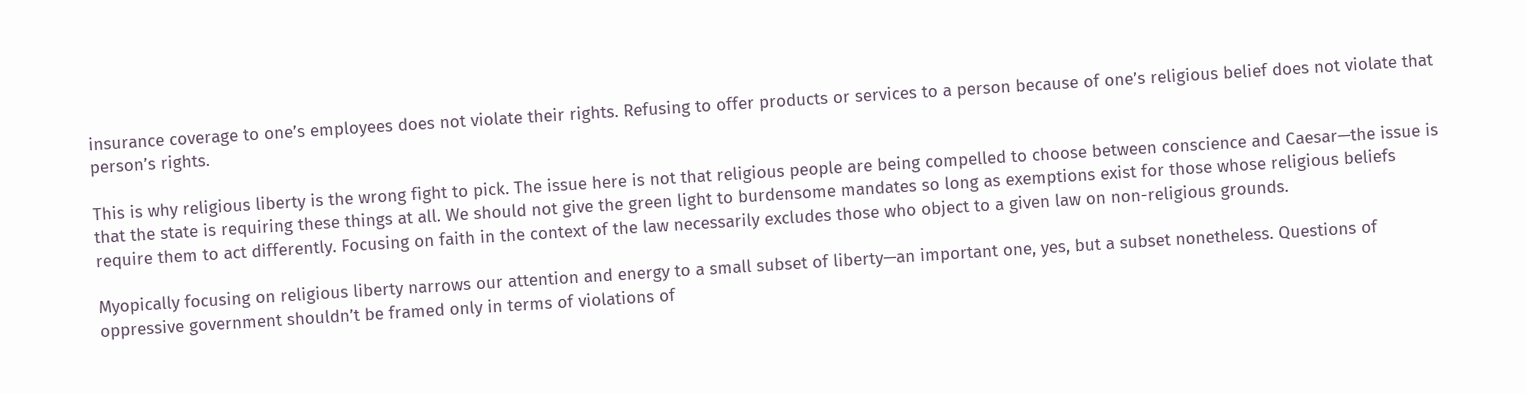insurance coverage to one’s employees does not violate their rights. Refusing to offer products or services to a person because of one’s religious belief does not violate that person’s rights.

This is why religious liberty is the wrong fight to pick. The issue here is not that religious people are being compelled to choose between conscience and Caesar—the issue is that the state is requiring these things at all. We should not give the green light to burdensome mandates so long as exemptions exist for those whose religious beliefs require them to act differently. Focusing on faith in the context of the law necessarily excludes those who object to a given law on non-religious grounds.

Myopically focusing on religious liberty narrows our attention and energy to a small subset of liberty—an important one, yes, but a subset nonetheless. Questions of oppressive government shouldn’t be framed only in terms of violations of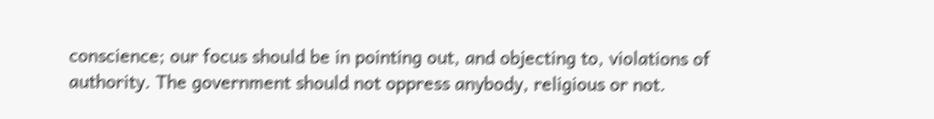conscience; our focus should be in pointing out, and objecting to, violations of authority. The government should not oppress anybody, religious or not.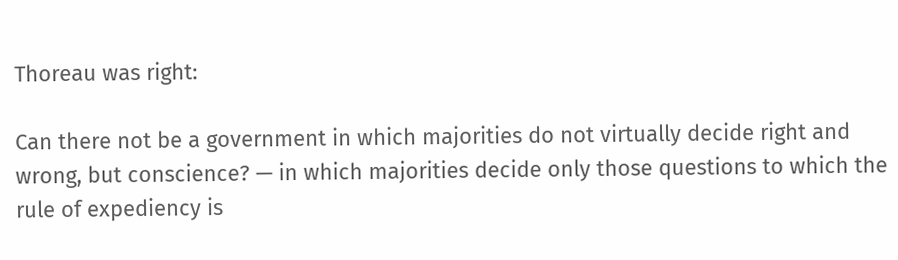Thoreau was right:

Can there not be a government in which majorities do not virtually decide right and wrong, but conscience? — in which majorities decide only those questions to which the rule of expediency is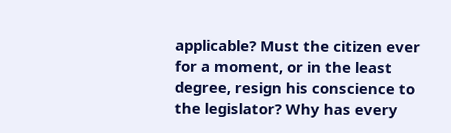applicable? Must the citizen ever for a moment, or in the least degree, resign his conscience to the legislator? Why has every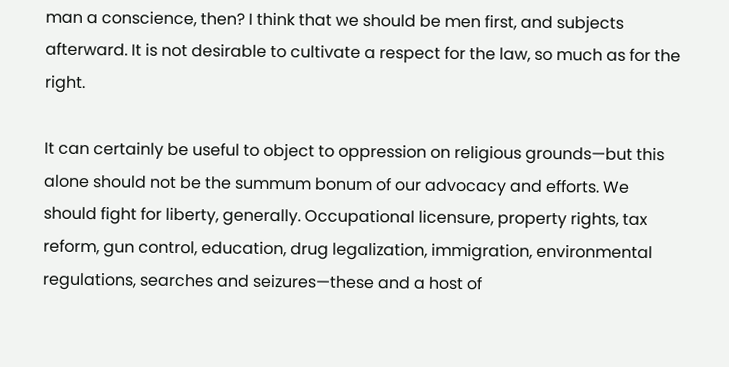man a conscience, then? I think that we should be men first, and subjects afterward. It is not desirable to cultivate a respect for the law, so much as for the right.

It can certainly be useful to object to oppression on religious grounds—but this alone should not be the summum bonum of our advocacy and efforts. We should fight for liberty, generally. Occupational licensure, property rights, tax reform, gun control, education, drug legalization, immigration, environmental regulations, searches and seizures—these and a host of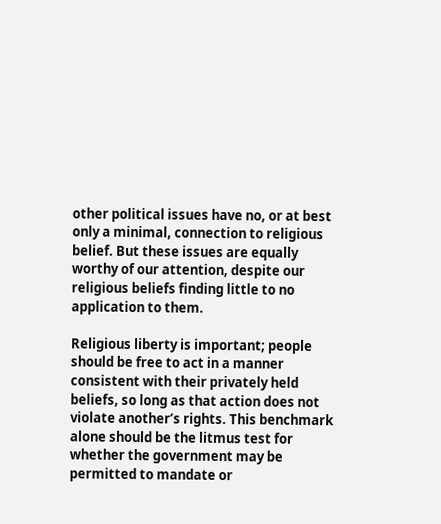other political issues have no, or at best only a minimal, connection to religious belief. But these issues are equally worthy of our attention, despite our religious beliefs finding little to no application to them.

Religious liberty is important; people should be free to act in a manner consistent with their privately held beliefs, so long as that action does not violate another’s rights. This benchmark alone should be the litmus test for whether the government may be permitted to mandate or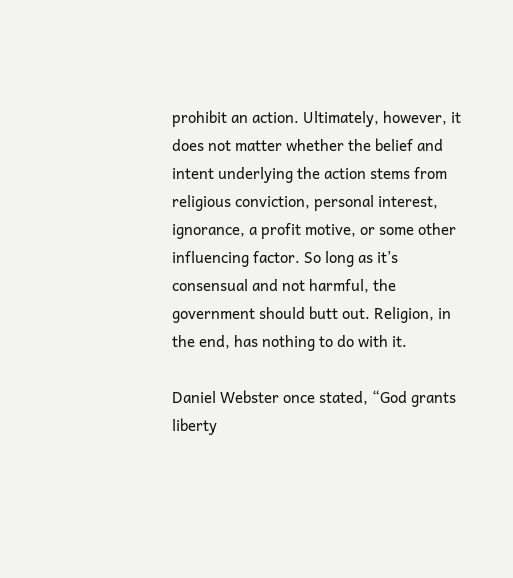prohibit an action. Ultimately, however, it does not matter whether the belief and intent underlying the action stems from religious conviction, personal interest, ignorance, a profit motive, or some other influencing factor. So long as it’s consensual and not harmful, the government should butt out. Religion, in the end, has nothing to do with it.

Daniel Webster once stated, “God grants liberty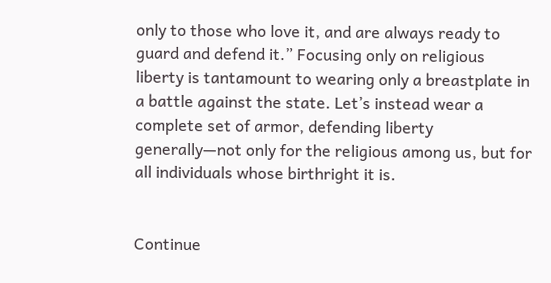only to those who love it, and are always ready to guard and defend it.” Focusing only on religious liberty is tantamount to wearing only a breastplate in a battle against the state. Let’s instead wear a complete set of armor, defending liberty generally—not only for the religious among us, but for all individuals whose birthright it is.


Continue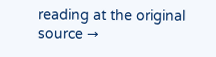reading at the original source →